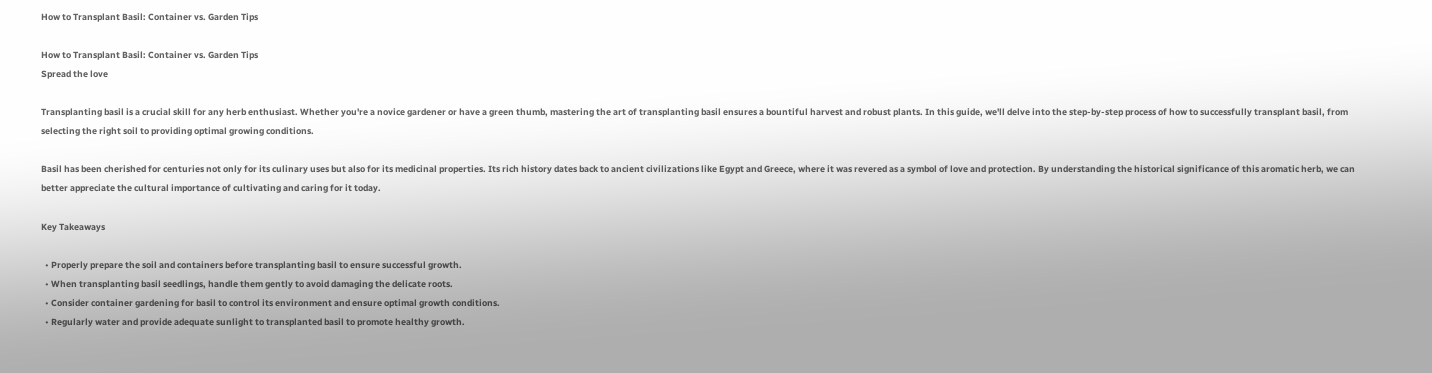How to Transplant Basil: Container vs. Garden Tips

How to Transplant Basil: Container vs. Garden Tips
Spread the love

Transplanting basil is a crucial skill for any herb enthusiast. Whether you're a novice gardener or have a green thumb, mastering the art of transplanting basil ensures a bountiful harvest and robust plants. In this guide, we'll delve into the step-by-step process of how to successfully transplant basil, from selecting the right soil to providing optimal growing conditions.

Basil has been cherished for centuries not only for its culinary uses but also for its medicinal properties. Its rich history dates back to ancient civilizations like Egypt and Greece, where it was revered as a symbol of love and protection. By understanding the historical significance of this aromatic herb, we can better appreciate the cultural importance of cultivating and caring for it today.

Key Takeaways

  • Properly prepare the soil and containers before transplanting basil to ensure successful growth.
  • When transplanting basil seedlings, handle them gently to avoid damaging the delicate roots.
  • Consider container gardening for basil to control its environment and ensure optimal growth conditions.
  • Regularly water and provide adequate sunlight to transplanted basil to promote healthy growth.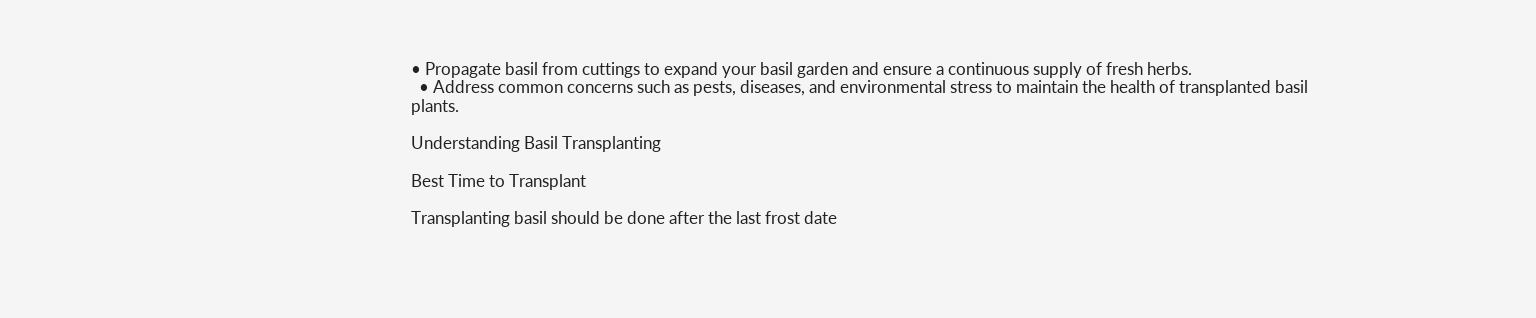• Propagate basil from cuttings to expand your basil garden and ensure a continuous supply of fresh herbs.
  • Address common concerns such as pests, diseases, and environmental stress to maintain the health of transplanted basil plants.

Understanding Basil Transplanting

Best Time to Transplant

Transplanting basil should be done after the last frost date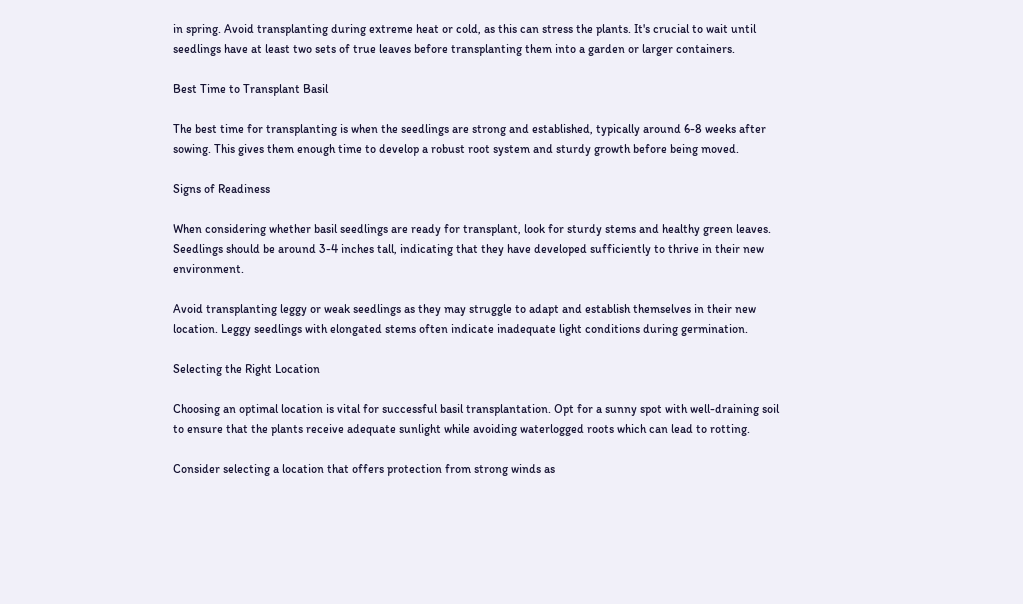in spring. Avoid transplanting during extreme heat or cold, as this can stress the plants. It's crucial to wait until seedlings have at least two sets of true leaves before transplanting them into a garden or larger containers.

Best Time to Transplant Basil

The best time for transplanting is when the seedlings are strong and established, typically around 6-8 weeks after sowing. This gives them enough time to develop a robust root system and sturdy growth before being moved.

Signs of Readiness

When considering whether basil seedlings are ready for transplant, look for sturdy stems and healthy green leaves. Seedlings should be around 3-4 inches tall, indicating that they have developed sufficiently to thrive in their new environment.

Avoid transplanting leggy or weak seedlings as they may struggle to adapt and establish themselves in their new location. Leggy seedlings with elongated stems often indicate inadequate light conditions during germination.

Selecting the Right Location

Choosing an optimal location is vital for successful basil transplantation. Opt for a sunny spot with well-draining soil to ensure that the plants receive adequate sunlight while avoiding waterlogged roots which can lead to rotting.

Consider selecting a location that offers protection from strong winds as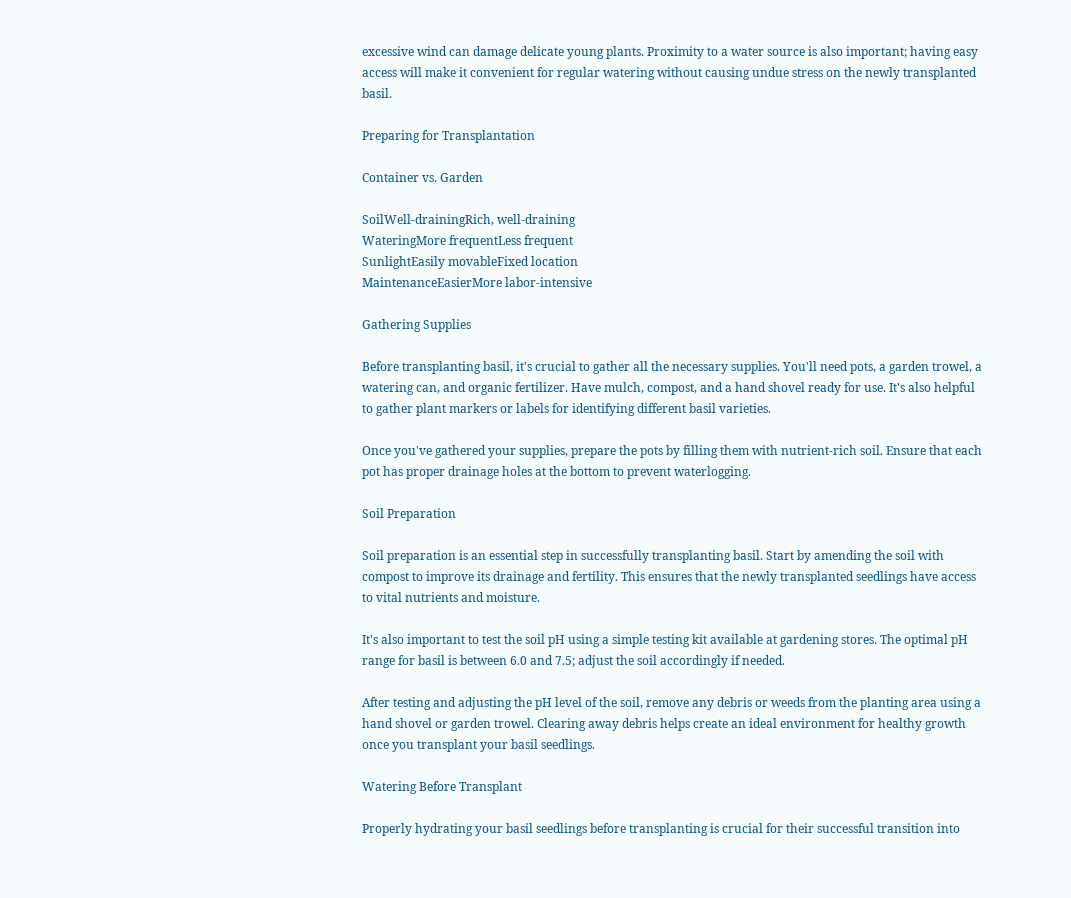excessive wind can damage delicate young plants. Proximity to a water source is also important; having easy access will make it convenient for regular watering without causing undue stress on the newly transplanted basil.

Preparing for Transplantation

Container vs. Garden

SoilWell-drainingRich, well-draining
WateringMore frequentLess frequent
SunlightEasily movableFixed location
MaintenanceEasierMore labor-intensive

Gathering Supplies

Before transplanting basil, it's crucial to gather all the necessary supplies. You'll need pots, a garden trowel, a watering can, and organic fertilizer. Have mulch, compost, and a hand shovel ready for use. It's also helpful to gather plant markers or labels for identifying different basil varieties.

Once you've gathered your supplies, prepare the pots by filling them with nutrient-rich soil. Ensure that each pot has proper drainage holes at the bottom to prevent waterlogging.

Soil Preparation

Soil preparation is an essential step in successfully transplanting basil. Start by amending the soil with compost to improve its drainage and fertility. This ensures that the newly transplanted seedlings have access to vital nutrients and moisture.

It's also important to test the soil pH using a simple testing kit available at gardening stores. The optimal pH range for basil is between 6.0 and 7.5; adjust the soil accordingly if needed.

After testing and adjusting the pH level of the soil, remove any debris or weeds from the planting area using a hand shovel or garden trowel. Clearing away debris helps create an ideal environment for healthy growth once you transplant your basil seedlings.

Watering Before Transplant

Properly hydrating your basil seedlings before transplanting is crucial for their successful transition into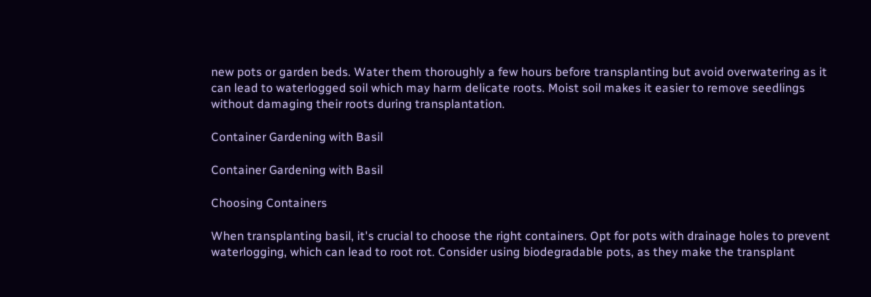new pots or garden beds. Water them thoroughly a few hours before transplanting but avoid overwatering as it can lead to waterlogged soil which may harm delicate roots. Moist soil makes it easier to remove seedlings without damaging their roots during transplantation.

Container Gardening with Basil

Container Gardening with Basil

Choosing Containers

When transplanting basil, it's crucial to choose the right containers. Opt for pots with drainage holes to prevent waterlogging, which can lead to root rot. Consider using biodegradable pots, as they make the transplant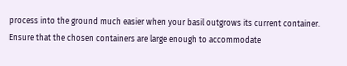process into the ground much easier when your basil outgrows its current container. Ensure that the chosen containers are large enough to accommodate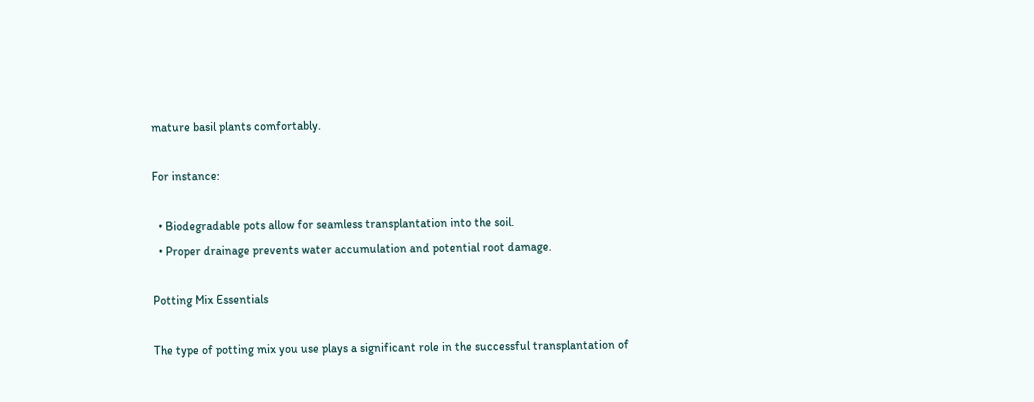mature basil plants comfortably.

For instance:

  • Biodegradable pots allow for seamless transplantation into the soil.
  • Proper drainage prevents water accumulation and potential root damage.

Potting Mix Essentials

The type of potting mix you use plays a significant role in the successful transplantation of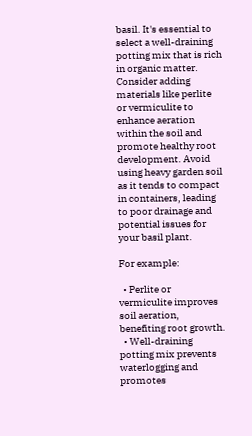basil. It's essential to select a well-draining potting mix that is rich in organic matter. Consider adding materials like perlite or vermiculite to enhance aeration within the soil and promote healthy root development. Avoid using heavy garden soil as it tends to compact in containers, leading to poor drainage and potential issues for your basil plant.

For example:

  • Perlite or vermiculite improves soil aeration, benefiting root growth.
  • Well-draining potting mix prevents waterlogging and promotes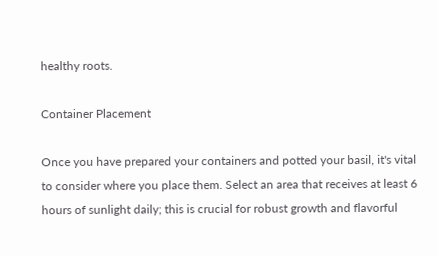healthy roots.

Container Placement

Once you have prepared your containers and potted your basil, it's vital to consider where you place them. Select an area that receives at least 6 hours of sunlight daily; this is crucial for robust growth and flavorful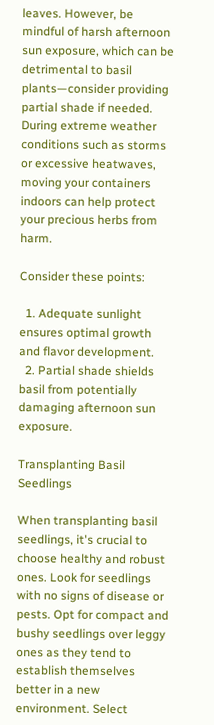leaves. However, be mindful of harsh afternoon sun exposure, which can be detrimental to basil plants—consider providing partial shade if needed. During extreme weather conditions such as storms or excessive heatwaves, moving your containers indoors can help protect your precious herbs from harm.

Consider these points:

  1. Adequate sunlight ensures optimal growth and flavor development.
  2. Partial shade shields basil from potentially damaging afternoon sun exposure.

Transplanting Basil Seedlings

When transplanting basil seedlings, it's crucial to choose healthy and robust ones. Look for seedlings with no signs of disease or pests. Opt for compact and bushy seedlings over leggy ones as they tend to establish themselves better in a new environment. Select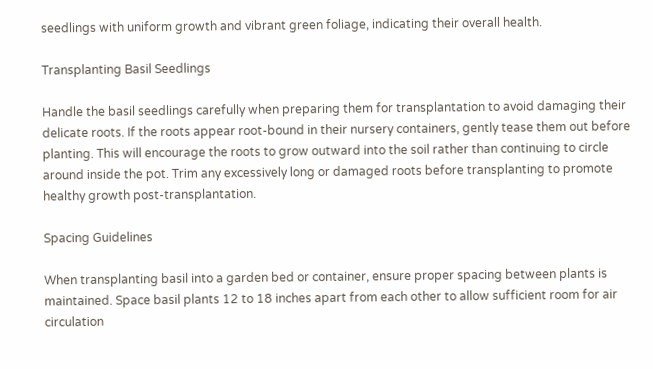seedlings with uniform growth and vibrant green foliage, indicating their overall health.

Transplanting Basil Seedlings

Handle the basil seedlings carefully when preparing them for transplantation to avoid damaging their delicate roots. If the roots appear root-bound in their nursery containers, gently tease them out before planting. This will encourage the roots to grow outward into the soil rather than continuing to circle around inside the pot. Trim any excessively long or damaged roots before transplanting to promote healthy growth post-transplantation.

Spacing Guidelines

When transplanting basil into a garden bed or container, ensure proper spacing between plants is maintained. Space basil plants 12 to 18 inches apart from each other to allow sufficient room for air circulation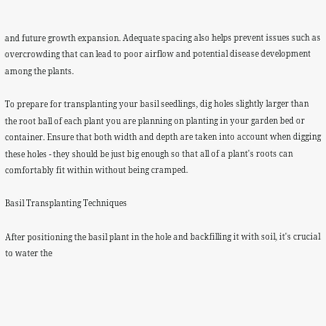and future growth expansion. Adequate spacing also helps prevent issues such as overcrowding that can lead to poor airflow and potential disease development among the plants.

To prepare for transplanting your basil seedlings, dig holes slightly larger than the root ball of each plant you are planning on planting in your garden bed or container. Ensure that both width and depth are taken into account when digging these holes - they should be just big enough so that all of a plant's roots can comfortably fit within without being cramped.

Basil Transplanting Techniques

After positioning the basil plant in the hole and backfilling it with soil, it's crucial to water the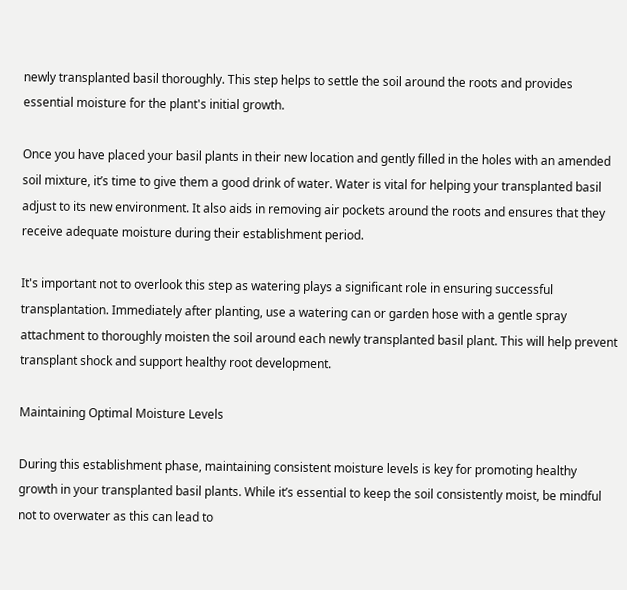newly transplanted basil thoroughly. This step helps to settle the soil around the roots and provides essential moisture for the plant's initial growth.

Once you have placed your basil plants in their new location and gently filled in the holes with an amended soil mixture, it’s time to give them a good drink of water. Water is vital for helping your transplanted basil adjust to its new environment. It also aids in removing air pockets around the roots and ensures that they receive adequate moisture during their establishment period.

It's important not to overlook this step as watering plays a significant role in ensuring successful transplantation. Immediately after planting, use a watering can or garden hose with a gentle spray attachment to thoroughly moisten the soil around each newly transplanted basil plant. This will help prevent transplant shock and support healthy root development.

Maintaining Optimal Moisture Levels

During this establishment phase, maintaining consistent moisture levels is key for promoting healthy growth in your transplanted basil plants. While it’s essential to keep the soil consistently moist, be mindful not to overwater as this can lead to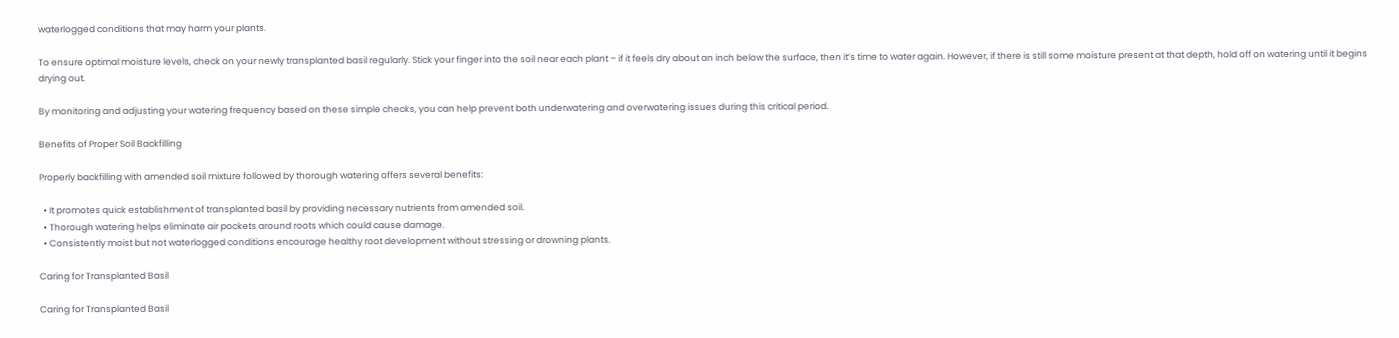waterlogged conditions that may harm your plants.

To ensure optimal moisture levels, check on your newly transplanted basil regularly. Stick your finger into the soil near each plant – if it feels dry about an inch below the surface, then it’s time to water again. However, if there is still some moisture present at that depth, hold off on watering until it begins drying out.

By monitoring and adjusting your watering frequency based on these simple checks, you can help prevent both underwatering and overwatering issues during this critical period.

Benefits of Proper Soil Backfilling

Properly backfilling with amended soil mixture followed by thorough watering offers several benefits:

  • It promotes quick establishment of transplanted basil by providing necessary nutrients from amended soil.
  • Thorough watering helps eliminate air pockets around roots which could cause damage.
  • Consistently moist but not waterlogged conditions encourage healthy root development without stressing or drowning plants.

Caring for Transplanted Basil

Caring for Transplanted Basil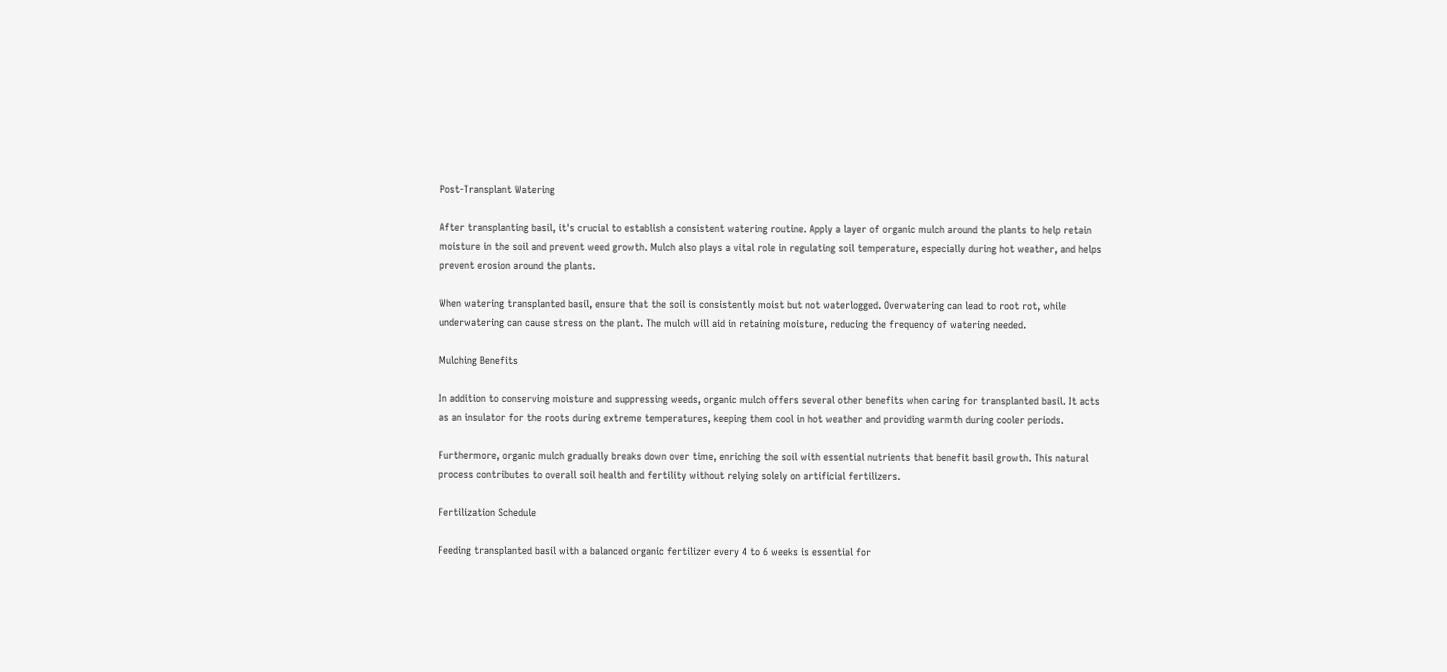Post-Transplant Watering

After transplanting basil, it's crucial to establish a consistent watering routine. Apply a layer of organic mulch around the plants to help retain moisture in the soil and prevent weed growth. Mulch also plays a vital role in regulating soil temperature, especially during hot weather, and helps prevent erosion around the plants.

When watering transplanted basil, ensure that the soil is consistently moist but not waterlogged. Overwatering can lead to root rot, while underwatering can cause stress on the plant. The mulch will aid in retaining moisture, reducing the frequency of watering needed.

Mulching Benefits

In addition to conserving moisture and suppressing weeds, organic mulch offers several other benefits when caring for transplanted basil. It acts as an insulator for the roots during extreme temperatures, keeping them cool in hot weather and providing warmth during cooler periods.

Furthermore, organic mulch gradually breaks down over time, enriching the soil with essential nutrients that benefit basil growth. This natural process contributes to overall soil health and fertility without relying solely on artificial fertilizers.

Fertilization Schedule

Feeding transplanted basil with a balanced organic fertilizer every 4 to 6 weeks is essential for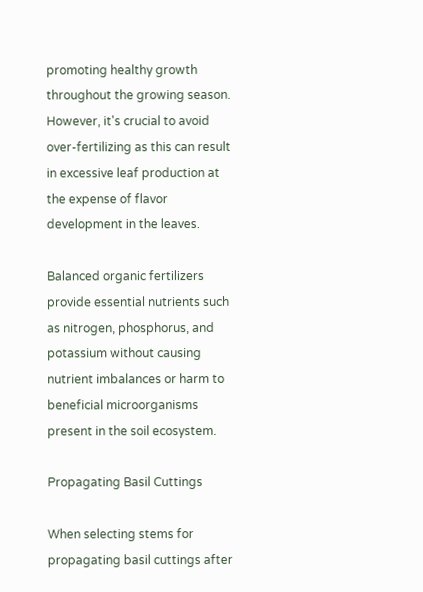promoting healthy growth throughout the growing season. However, it's crucial to avoid over-fertilizing as this can result in excessive leaf production at the expense of flavor development in the leaves.

Balanced organic fertilizers provide essential nutrients such as nitrogen, phosphorus, and potassium without causing nutrient imbalances or harm to beneficial microorganisms present in the soil ecosystem.

Propagating Basil Cuttings

When selecting stems for propagating basil cuttings after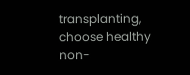transplanting, choose healthy non-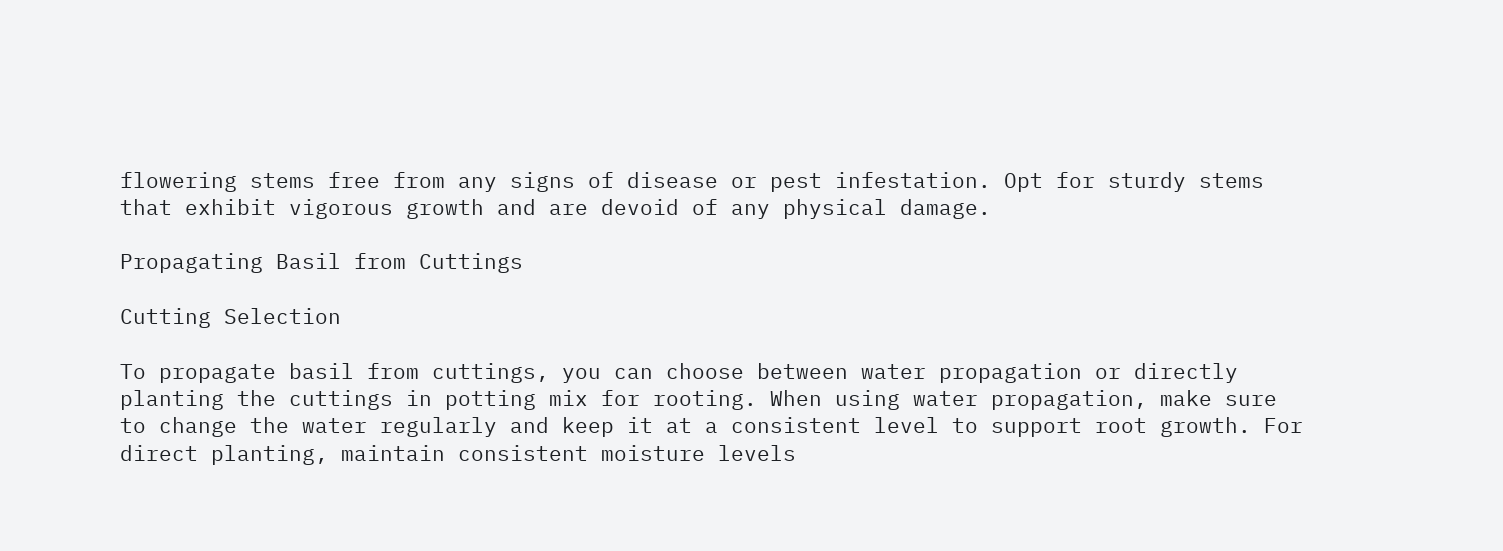flowering stems free from any signs of disease or pest infestation. Opt for sturdy stems that exhibit vigorous growth and are devoid of any physical damage.

Propagating Basil from Cuttings

Cutting Selection

To propagate basil from cuttings, you can choose between water propagation or directly planting the cuttings in potting mix for rooting. When using water propagation, make sure to change the water regularly and keep it at a consistent level to support root growth. For direct planting, maintain consistent moisture levels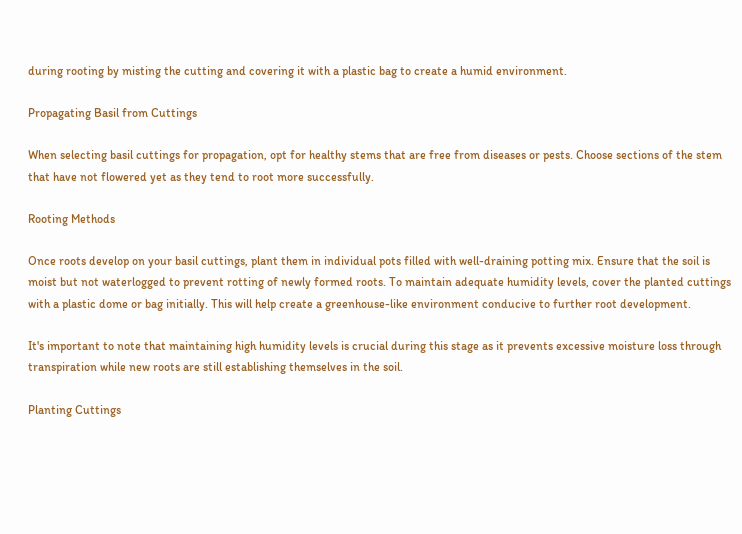during rooting by misting the cutting and covering it with a plastic bag to create a humid environment.

Propagating Basil from Cuttings

When selecting basil cuttings for propagation, opt for healthy stems that are free from diseases or pests. Choose sections of the stem that have not flowered yet as they tend to root more successfully.

Rooting Methods

Once roots develop on your basil cuttings, plant them in individual pots filled with well-draining potting mix. Ensure that the soil is moist but not waterlogged to prevent rotting of newly formed roots. To maintain adequate humidity levels, cover the planted cuttings with a plastic dome or bag initially. This will help create a greenhouse-like environment conducive to further root development.

It's important to note that maintaining high humidity levels is crucial during this stage as it prevents excessive moisture loss through transpiration while new roots are still establishing themselves in the soil.

Planting Cuttings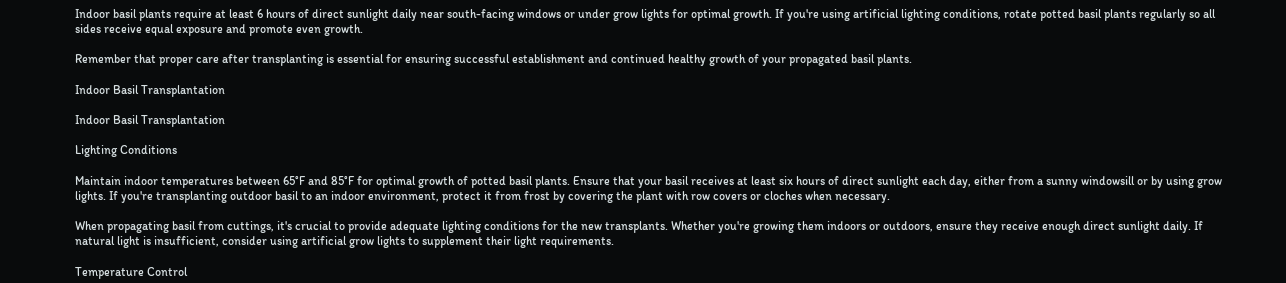Indoor basil plants require at least 6 hours of direct sunlight daily near south-facing windows or under grow lights for optimal growth. If you're using artificial lighting conditions, rotate potted basil plants regularly so all sides receive equal exposure and promote even growth.

Remember that proper care after transplanting is essential for ensuring successful establishment and continued healthy growth of your propagated basil plants.

Indoor Basil Transplantation

Indoor Basil Transplantation

Lighting Conditions

Maintain indoor temperatures between 65°F and 85°F for optimal growth of potted basil plants. Ensure that your basil receives at least six hours of direct sunlight each day, either from a sunny windowsill or by using grow lights. If you're transplanting outdoor basil to an indoor environment, protect it from frost by covering the plant with row covers or cloches when necessary.

When propagating basil from cuttings, it's crucial to provide adequate lighting conditions for the new transplants. Whether you're growing them indoors or outdoors, ensure they receive enough direct sunlight daily. If natural light is insufficient, consider using artificial grow lights to supplement their light requirements.

Temperature Control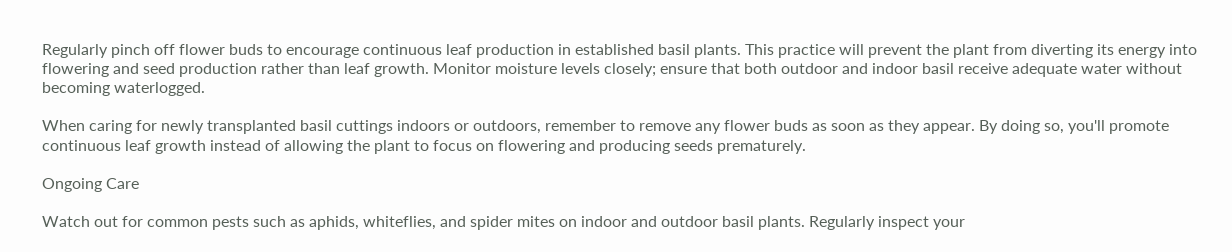Regularly pinch off flower buds to encourage continuous leaf production in established basil plants. This practice will prevent the plant from diverting its energy into flowering and seed production rather than leaf growth. Monitor moisture levels closely; ensure that both outdoor and indoor basil receive adequate water without becoming waterlogged.

When caring for newly transplanted basil cuttings indoors or outdoors, remember to remove any flower buds as soon as they appear. By doing so, you'll promote continuous leaf growth instead of allowing the plant to focus on flowering and producing seeds prematurely.

Ongoing Care

Watch out for common pests such as aphids, whiteflies, and spider mites on indoor and outdoor basil plants. Regularly inspect your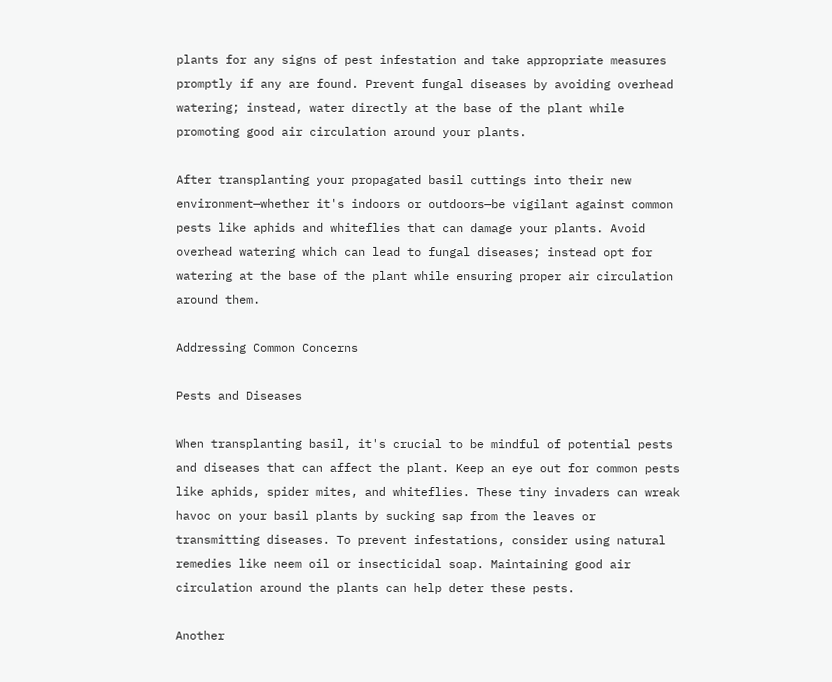plants for any signs of pest infestation and take appropriate measures promptly if any are found. Prevent fungal diseases by avoiding overhead watering; instead, water directly at the base of the plant while promoting good air circulation around your plants.

After transplanting your propagated basil cuttings into their new environment—whether it's indoors or outdoors—be vigilant against common pests like aphids and whiteflies that can damage your plants. Avoid overhead watering which can lead to fungal diseases; instead opt for watering at the base of the plant while ensuring proper air circulation around them.

Addressing Common Concerns

Pests and Diseases

When transplanting basil, it's crucial to be mindful of potential pests and diseases that can affect the plant. Keep an eye out for common pests like aphids, spider mites, and whiteflies. These tiny invaders can wreak havoc on your basil plants by sucking sap from the leaves or transmitting diseases. To prevent infestations, consider using natural remedies like neem oil or insecticidal soap. Maintaining good air circulation around the plants can help deter these pests.

Another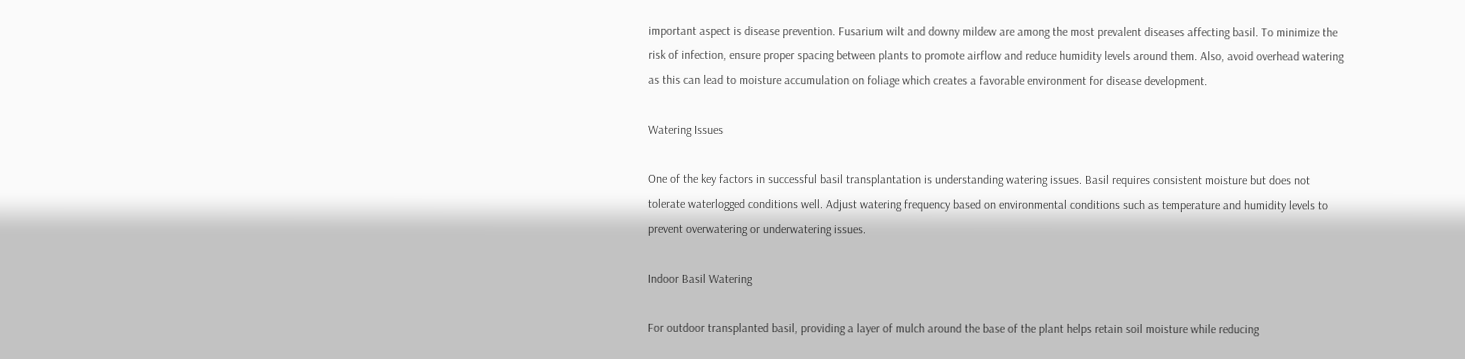important aspect is disease prevention. Fusarium wilt and downy mildew are among the most prevalent diseases affecting basil. To minimize the risk of infection, ensure proper spacing between plants to promote airflow and reduce humidity levels around them. Also, avoid overhead watering as this can lead to moisture accumulation on foliage which creates a favorable environment for disease development.

Watering Issues

One of the key factors in successful basil transplantation is understanding watering issues. Basil requires consistent moisture but does not tolerate waterlogged conditions well. Adjust watering frequency based on environmental conditions such as temperature and humidity levels to prevent overwatering or underwatering issues.

Indoor Basil Watering

For outdoor transplanted basil, providing a layer of mulch around the base of the plant helps retain soil moisture while reducing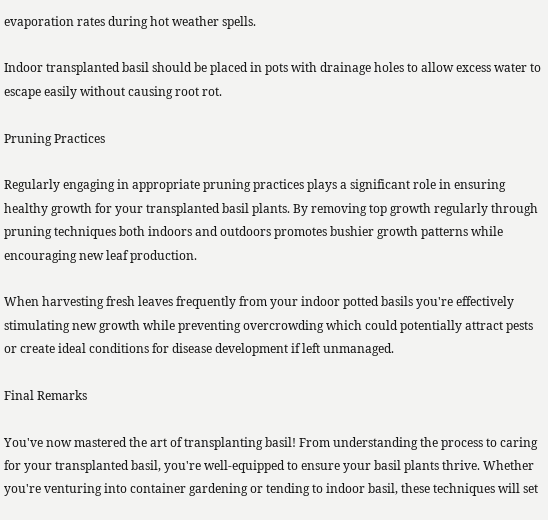evaporation rates during hot weather spells.

Indoor transplanted basil should be placed in pots with drainage holes to allow excess water to escape easily without causing root rot.

Pruning Practices

Regularly engaging in appropriate pruning practices plays a significant role in ensuring healthy growth for your transplanted basil plants. By removing top growth regularly through pruning techniques both indoors and outdoors promotes bushier growth patterns while encouraging new leaf production.

When harvesting fresh leaves frequently from your indoor potted basils you're effectively stimulating new growth while preventing overcrowding which could potentially attract pests or create ideal conditions for disease development if left unmanaged.

Final Remarks

You've now mastered the art of transplanting basil! From understanding the process to caring for your transplanted basil, you're well-equipped to ensure your basil plants thrive. Whether you're venturing into container gardening or tending to indoor basil, these techniques will set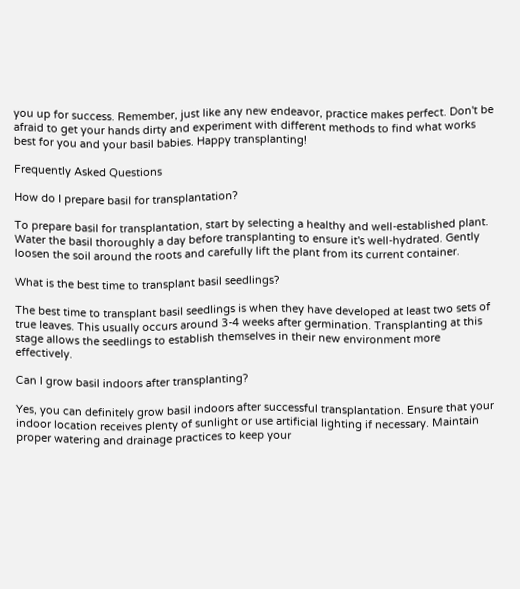you up for success. Remember, just like any new endeavor, practice makes perfect. Don't be afraid to get your hands dirty and experiment with different methods to find what works best for you and your basil babies. Happy transplanting!

Frequently Asked Questions

How do I prepare basil for transplantation?

To prepare basil for transplantation, start by selecting a healthy and well-established plant. Water the basil thoroughly a day before transplanting to ensure it's well-hydrated. Gently loosen the soil around the roots and carefully lift the plant from its current container.

What is the best time to transplant basil seedlings?

The best time to transplant basil seedlings is when they have developed at least two sets of true leaves. This usually occurs around 3-4 weeks after germination. Transplanting at this stage allows the seedlings to establish themselves in their new environment more effectively.

Can I grow basil indoors after transplanting?

Yes, you can definitely grow basil indoors after successful transplantation. Ensure that your indoor location receives plenty of sunlight or use artificial lighting if necessary. Maintain proper watering and drainage practices to keep your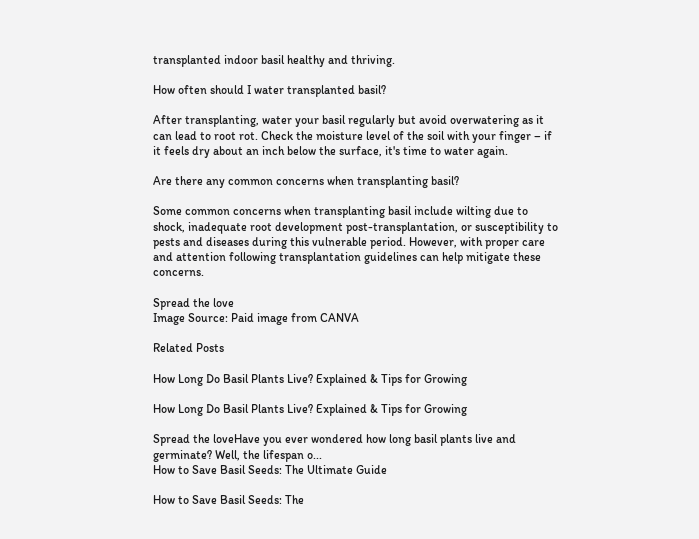transplanted indoor basil healthy and thriving.

How often should I water transplanted basil?

After transplanting, water your basil regularly but avoid overwatering as it can lead to root rot. Check the moisture level of the soil with your finger – if it feels dry about an inch below the surface, it's time to water again.

Are there any common concerns when transplanting basil?

Some common concerns when transplanting basil include wilting due to shock, inadequate root development post-transplantation, or susceptibility to pests and diseases during this vulnerable period. However, with proper care and attention following transplantation guidelines can help mitigate these concerns.

Spread the love
Image Source: Paid image from CANVA

Related Posts

How Long Do Basil Plants Live? Explained & Tips for Growing

How Long Do Basil Plants Live? Explained & Tips for Growing

Spread the loveHave you ever wondered how long basil plants live and germinate? Well, the lifespan o...
How to Save Basil Seeds: The Ultimate Guide

How to Save Basil Seeds: The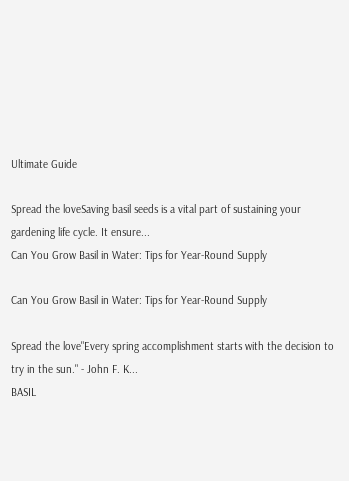Ultimate Guide

Spread the loveSaving basil seeds is a vital part of sustaining your gardening life cycle. It ensure...
Can You Grow Basil in Water: Tips for Year-Round Supply

Can You Grow Basil in Water: Tips for Year-Round Supply

Spread the love"Every spring accomplishment starts with the decision to try in the sun." - John F. K...
BASIL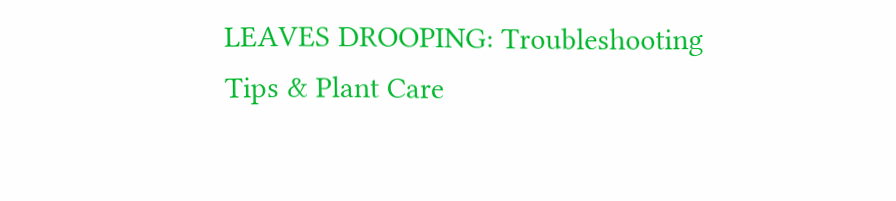LEAVES DROOPING: Troubleshooting Tips & Plant Care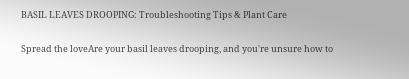BASIL LEAVES DROOPING: Troubleshooting Tips & Plant Care

Spread the loveAre your basil leaves drooping, and you're unsure how to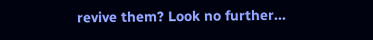revive them? Look no further...